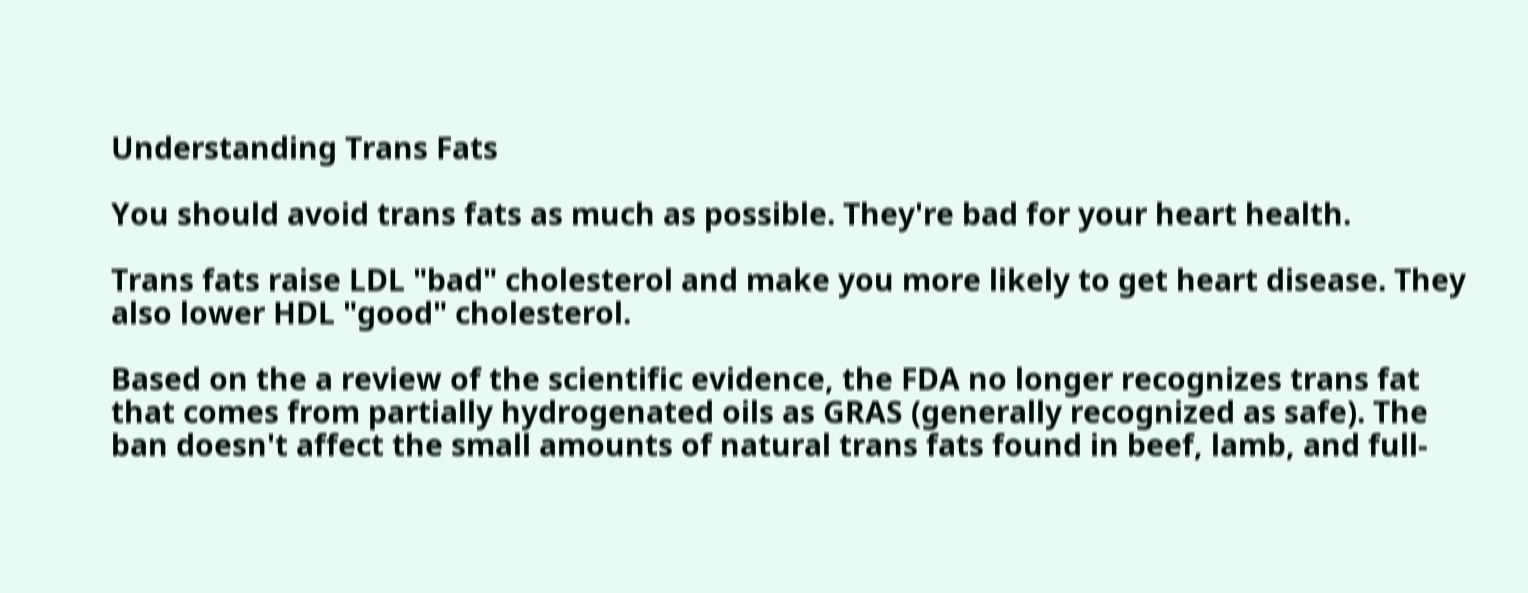Understanding Trans Fats

You should avoid trans fats as much as possible. They're bad for your heart health.

Trans fats raise LDL "bad" cholesterol and make you more likely to get heart disease. They also lower HDL "good" cholesterol.

Based on the a review of the scientific evidence, the FDA no longer recognizes trans fat that comes from partially hydrogenated oils as GRAS (generally recognized as safe). The  ban doesn't affect the small amounts of natural trans fats found in beef, lamb, and full-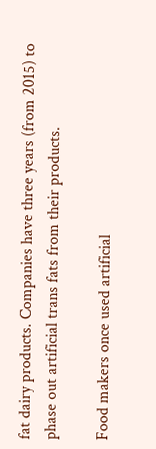fat dairy products. Companies have three years (from 2015) to phase out artificial trans fats from their products.

Food makers once used artificial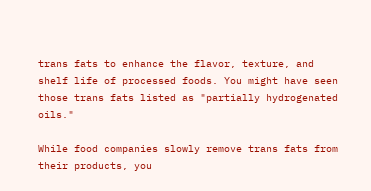trans fats to enhance the flavor, texture, and shelf life of processed foods. You might have seen those trans fats listed as "partially hydrogenated oils."

While food companies slowly remove trans fats from their products, you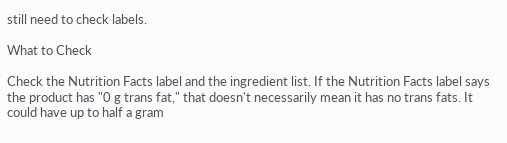still need to check labels.

What to Check

Check the Nutrition Facts label and the ingredient list. If the Nutrition Facts label says the product has "0 g trans fat," that doesn't necessarily mean it has no trans fats. It could have up to half a gram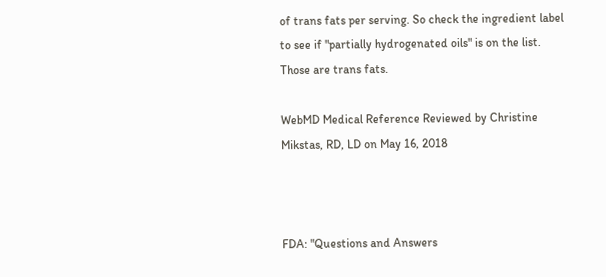of trans fats per serving. So check the ingredient label to see if "partially hydrogenated oils" is on the list. Those are trans fats.

WebMD Medical Reference Reviewed by Christine Mikstas, RD, LD on May 16, 2018



FDA: "Questions and Answers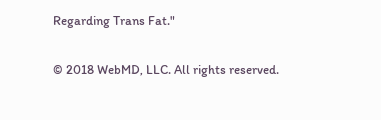Regarding Trans Fat."

© 2018 WebMD, LLC. All rights reserved.